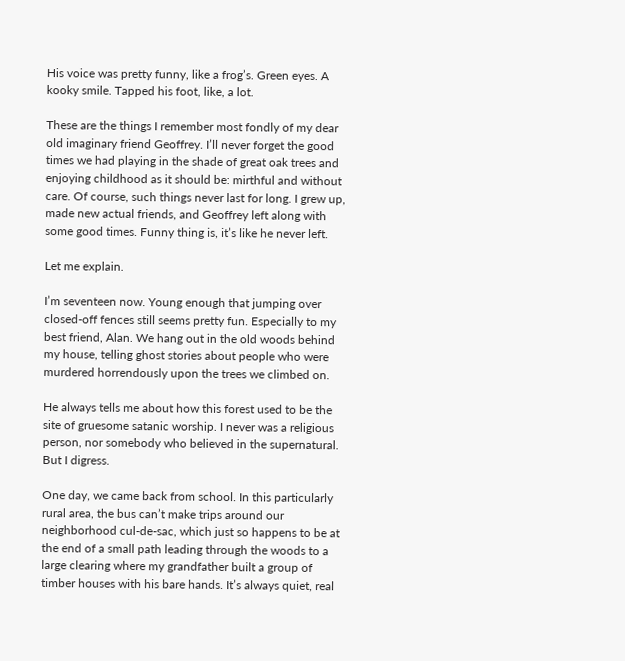His voice was pretty funny, like a frog’s. Green eyes. A kooky smile. Tapped his foot, like, a lot.

These are the things I remember most fondly of my dear old imaginary friend Geoffrey. I’ll never forget the good times we had playing in the shade of great oak trees and enjoying childhood as it should be: mirthful and without care. Of course, such things never last for long. I grew up, made new actual friends, and Geoffrey left along with some good times. Funny thing is, it’s like he never left.

Let me explain.

I’m seventeen now. Young enough that jumping over closed-off fences still seems pretty fun. Especially to my best friend, Alan. We hang out in the old woods behind my house, telling ghost stories about people who were murdered horrendously upon the trees we climbed on.

He always tells me about how this forest used to be the site of gruesome satanic worship. I never was a religious person, nor somebody who believed in the supernatural. But I digress.

One day, we came back from school. In this particularly rural area, the bus can’t make trips around our neighborhood cul-de-sac, which just so happens to be at the end of a small path leading through the woods to a large clearing where my grandfather built a group of timber houses with his bare hands. It’s always quiet, real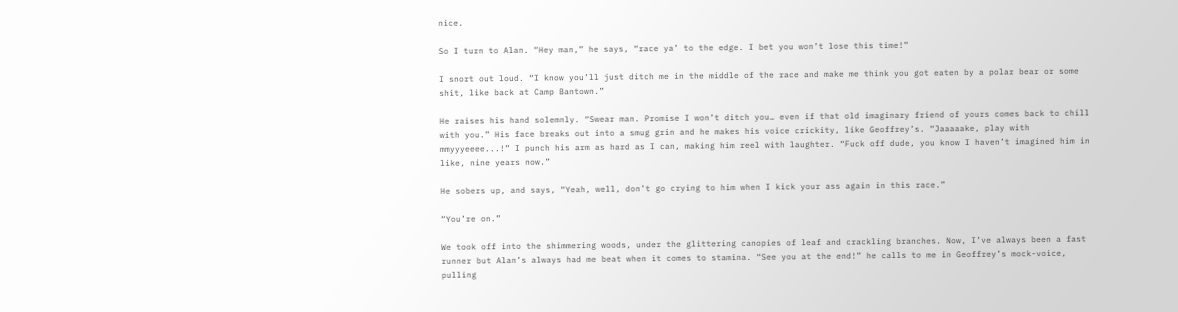nice.

So I turn to Alan. “Hey man,” he says, “race ya’ to the edge. I bet you won’t lose this time!”

I snort out loud. “I know you’ll just ditch me in the middle of the race and make me think you got eaten by a polar bear or some shit, like back at Camp Bantown.”

He raises his hand solemnly. “Swear man. Promise I won’t ditch you… even if that old imaginary friend of yours comes back to chill with you.” His face breaks out into a smug grin and he makes his voice crickity, like Geoffrey’s. “Jaaaaake, play with mmyyyeeee...!” I punch his arm as hard as I can, making him reel with laughter. “Fuck off dude, you know I haven’t imagined him in like, nine years now.”

He sobers up, and says, “Yeah, well, don’t go crying to him when I kick your ass again in this race.”

“You’re on.”

We took off into the shimmering woods, under the glittering canopies of leaf and crackling branches. Now, I’ve always been a fast runner but Alan’s always had me beat when it comes to stamina. “See you at the end!” he calls to me in Geoffrey’s mock-voice, pulling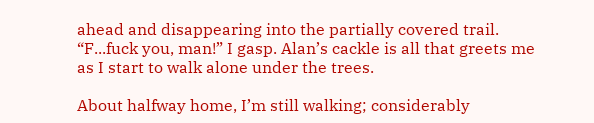ahead and disappearing into the partially covered trail. “F...fuck you, man!” I gasp. Alan’s cackle is all that greets me as I start to walk alone under the trees.

About halfway home, I’m still walking; considerably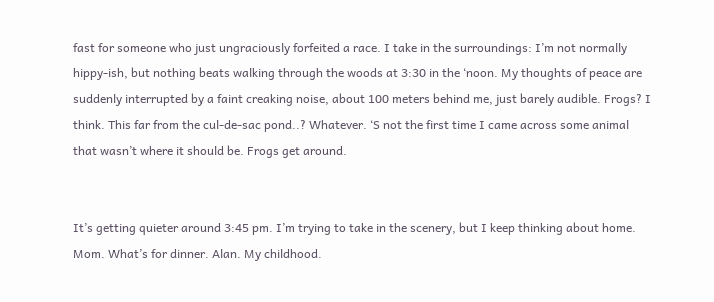fast for someone who just ungraciously forfeited a race. I take in the surroundings: I’m not normally hippy-ish, but nothing beats walking through the woods at 3:30 in the ‘noon. My thoughts of peace are suddenly interrupted by a faint creaking noise, about 100 meters behind me, just barely audible. Frogs? I think. This far from the cul-de-sac pond..? Whatever. ‘S not the first time I came across some animal that wasn’t where it should be. Frogs get around.


It’s getting quieter around 3:45 pm. I’m trying to take in the scenery, but I keep thinking about home. Mom. What’s for dinner. Alan. My childhood.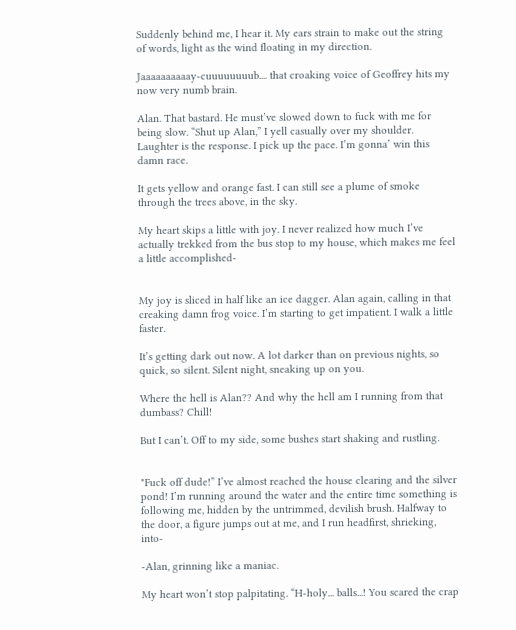Suddenly behind me, I hear it. My ears strain to make out the string of words, light as the wind floating in my direction.

Jaaaaaaaaaay-cuuuuuuuub.... that croaking voice of Geoffrey hits my now very numb brain.

Alan. That bastard. He must’ve slowed down to fuck with me for being slow. “Shut up Alan,” I yell casually over my shoulder. Laughter is the response. I pick up the pace. I’m gonna’ win this damn race.

It gets yellow and orange fast. I can still see a plume of smoke through the trees above, in the sky.

My heart skips a little with joy. I never realized how much I’ve actually trekked from the bus stop to my house, which makes me feel a little accomplished-


My joy is sliced in half like an ice dagger. Alan again, calling in that creaking damn frog voice. I’m starting to get impatient. I walk a little faster.

It’s getting dark out now. A lot darker than on previous nights, so quick, so silent. Silent night, sneaking up on you.

Where the hell is Alan?? And why the hell am I running from that dumbass? Chill!

But I can’t. Off to my side, some bushes start shaking and rustling.


"Fuck off dude!” I’ve almost reached the house clearing and the silver pond! I’m running around the water and the entire time something is following me, hidden by the untrimmed, devilish brush. Halfway to the door, a figure jumps out at me, and I run headfirst, shrieking, into-

-Alan, grinning like a maniac.

My heart won’t stop palpitating. “H-holy... balls...! You scared the crap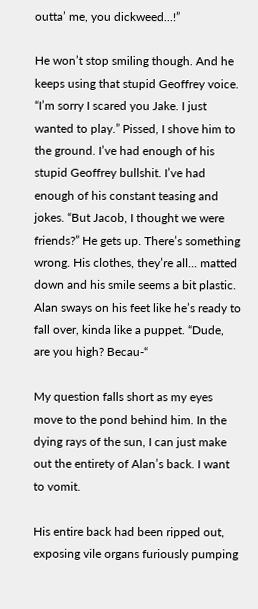outta’ me, you dickweed...!”

He won’t stop smiling though. And he keeps using that stupid Geoffrey voice. “I’m sorry I scared you Jake. I just wanted to play.” Pissed, I shove him to the ground. I’ve had enough of his stupid Geoffrey bullshit. I’ve had enough of his constant teasing and jokes. “But Jacob, I thought we were friends?” He gets up. There’s something wrong. His clothes, they’re all... matted down and his smile seems a bit plastic. Alan sways on his feet like he’s ready to fall over, kinda like a puppet. “Dude, are you high? Becau-“

My question falls short as my eyes move to the pond behind him. In the dying rays of the sun, I can just make out the entirety of Alan’s back. I want to vomit.

His entire back had been ripped out, exposing vile organs furiously pumping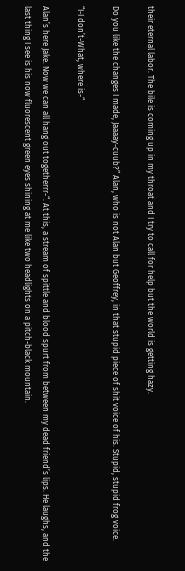their eternal labor. The bile is coming up in my throat and I try to call for help but the world is getting hazy.

Do you like the changes I made, Jaaaay-cuub?” Alan, who is not Alan but Geoffrey, in that stupid piece of shit voice of his. Stupid, stupid frog voice.

“I-I don’t-What, where is-“

Alan’s here Jake. Now we can all hang out togetherrr-“. At this, a stream of spittle and blood spurt from between my dead friend’s lips. He laughs, and the last thing I see is his now fluorescent green eyes shining at me like two headlights on a pitch-black mountain.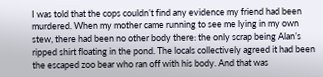I was told that the cops couldn’t find any evidence my friend had been murdered. When my mother came running to see me lying in my own stew, there had been no other body there: the only scrap being Alan’s ripped shirt floating in the pond. The locals collectively agreed it had been the escaped zoo bear who ran off with his body. And that was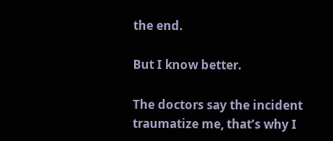the end.

But I know better.

The doctors say the incident traumatize me, that’s why I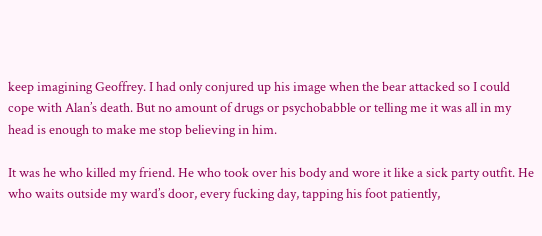keep imagining Geoffrey. I had only conjured up his image when the bear attacked so I could cope with Alan’s death. But no amount of drugs or psychobabble or telling me it was all in my head is enough to make me stop believing in him.

It was he who killed my friend. He who took over his body and wore it like a sick party outfit. He who waits outside my ward’s door, every fucking day, tapping his foot patiently,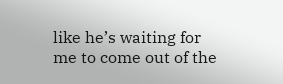like he’s waiting for me to come out of the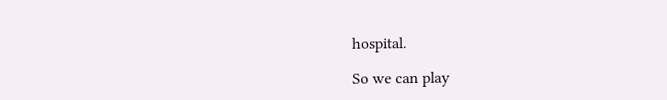hospital.

So we can play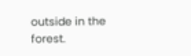outside in the forest.